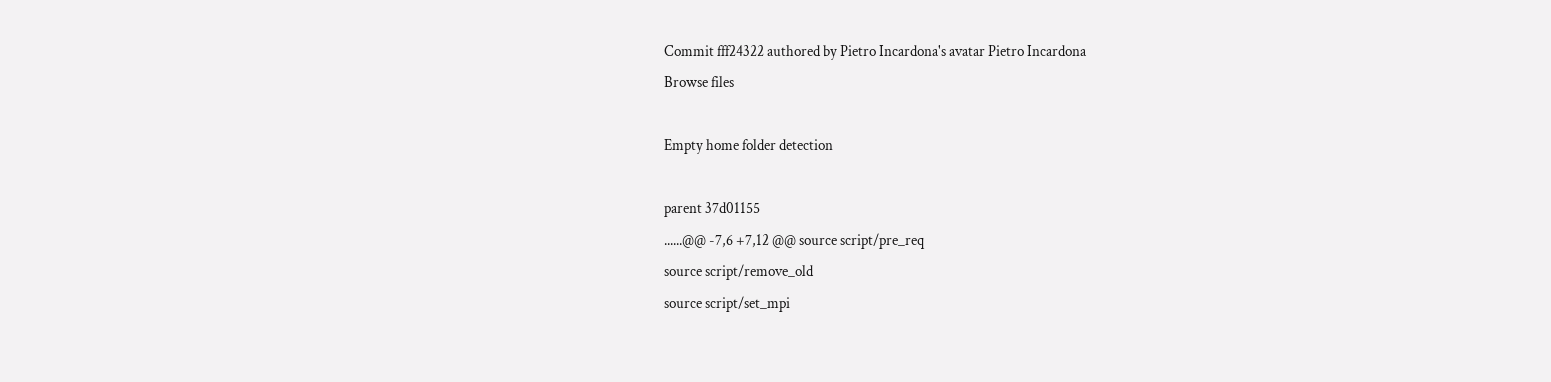Commit fff24322 authored by Pietro Incardona's avatar Pietro Incardona
Browse files

Empty home folder detection

parent 37d01155
......@@ -7,6 +7,12 @@ source script/pre_req
source script/remove_old
source script/set_mpi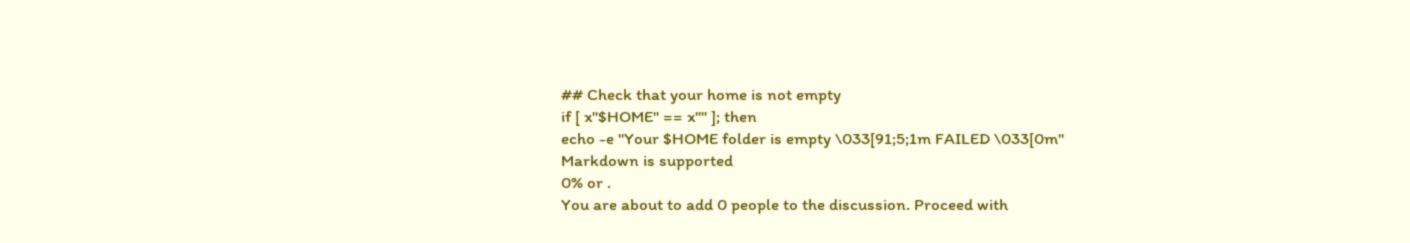## Check that your home is not empty
if [ x"$HOME" == x"" ]; then
echo -e "Your $HOME folder is empty \033[91;5;1m FAILED \033[0m"
Markdown is supported
0% or .
You are about to add 0 people to the discussion. Proceed with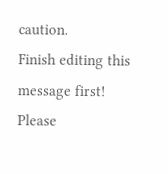caution.
Finish editing this message first!
Please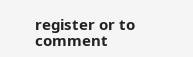register or to comment